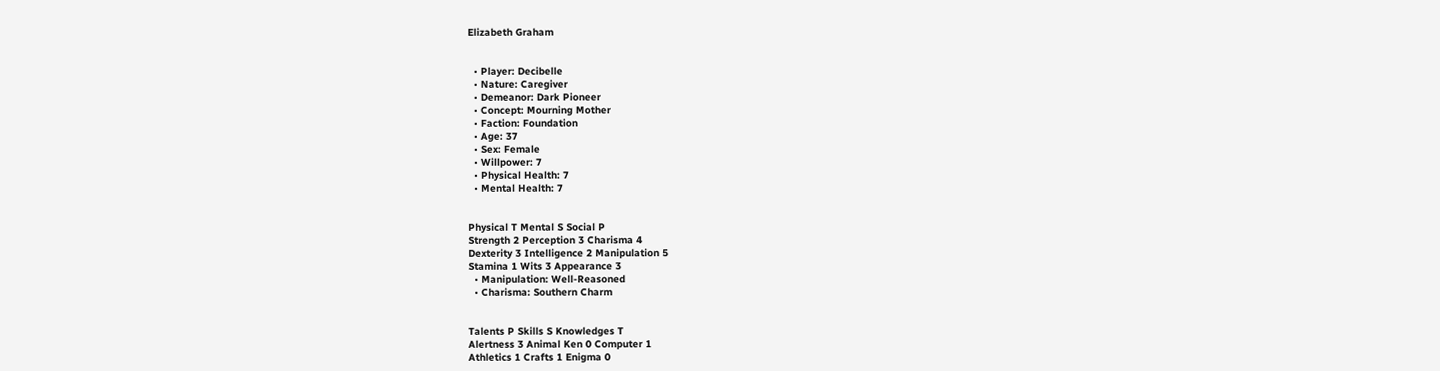Elizabeth Graham


  • Player: Decibelle
  • Nature: Caregiver
  • Demeanor: Dark Pioneer
  • Concept: Mourning Mother
  • Faction: Foundation
  • Age: 37
  • Sex: Female
  • Willpower: 7
  • Physical Health: 7
  • Mental Health: 7


Physical T Mental S Social P
Strength 2 Perception 3 Charisma 4
Dexterity 3 Intelligence 2 Manipulation 5
Stamina 1 Wits 3 Appearance 3
  • Manipulation: Well-Reasoned
  • Charisma: Southern Charm


Talents P Skills S Knowledges T
Alertness 3 Animal Ken 0 Computer 1
Athletics 1 Crafts 1 Enigma 0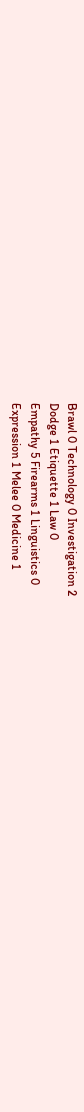Brawl 0 Technology 0 Investigation 2
Dodge 1 Etiquette 1 Law 0
Empathy 5 Firearms 1 Linguistics 0
Expression 1 Melee 0 Medicine 1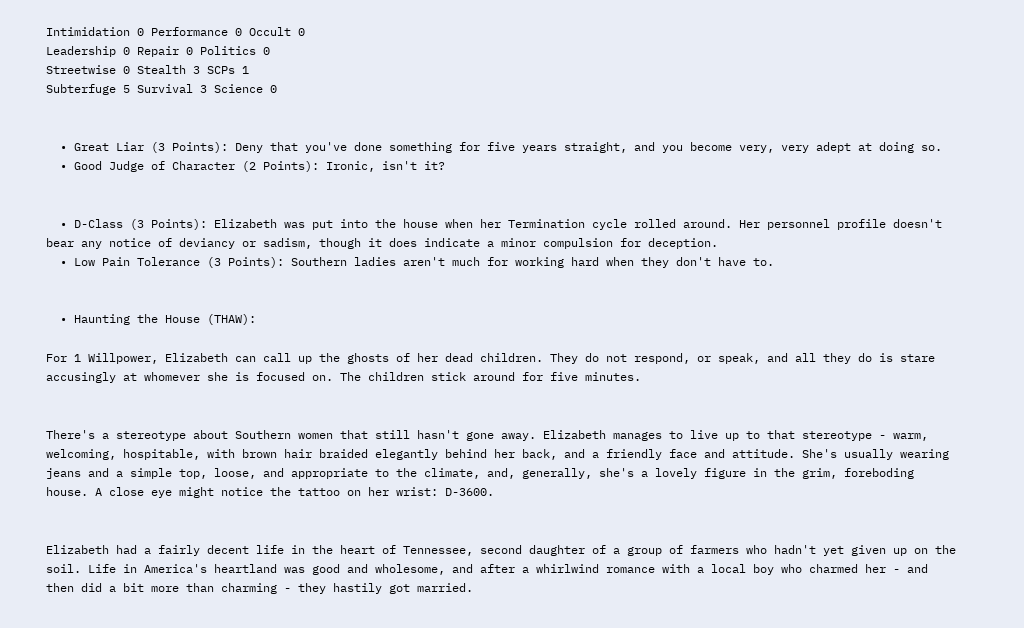Intimidation 0 Performance 0 Occult 0
Leadership 0 Repair 0 Politics 0
Streetwise 0 Stealth 3 SCPs 1
Subterfuge 5 Survival 3 Science 0


  • Great Liar (3 Points): Deny that you've done something for five years straight, and you become very, very adept at doing so.
  • Good Judge of Character (2 Points): Ironic, isn't it?


  • D-Class (3 Points): Elizabeth was put into the house when her Termination cycle rolled around. Her personnel profile doesn't bear any notice of deviancy or sadism, though it does indicate a minor compulsion for deception.
  • Low Pain Tolerance (3 Points): Southern ladies aren't much for working hard when they don't have to.


  • Haunting the House (THAW):

For 1 Willpower, Elizabeth can call up the ghosts of her dead children. They do not respond, or speak, and all they do is stare accusingly at whomever she is focused on. The children stick around for five minutes.


There's a stereotype about Southern women that still hasn't gone away. Elizabeth manages to live up to that stereotype - warm, welcoming, hospitable, with brown hair braided elegantly behind her back, and a friendly face and attitude. She's usually wearing jeans and a simple top, loose, and appropriate to the climate, and, generally, she's a lovely figure in the grim, foreboding house. A close eye might notice the tattoo on her wrist: D-3600.


Elizabeth had a fairly decent life in the heart of Tennessee, second daughter of a group of farmers who hadn't yet given up on the soil. Life in America's heartland was good and wholesome, and after a whirlwind romance with a local boy who charmed her - and then did a bit more than charming - they hastily got married.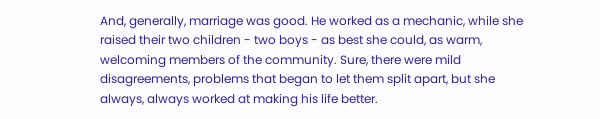And, generally, marriage was good. He worked as a mechanic, while she raised their two children - two boys - as best she could, as warm, welcoming members of the community. Sure, there were mild disagreements, problems that began to let them split apart, but she always, always worked at making his life better.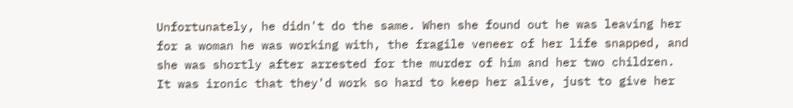Unfortunately, he didn't do the same. When she found out he was leaving her for a woman he was working with, the fragile veneer of her life snapped, and she was shortly after arrested for the murder of him and her two children. It was ironic that they'd work so hard to keep her alive, just to give her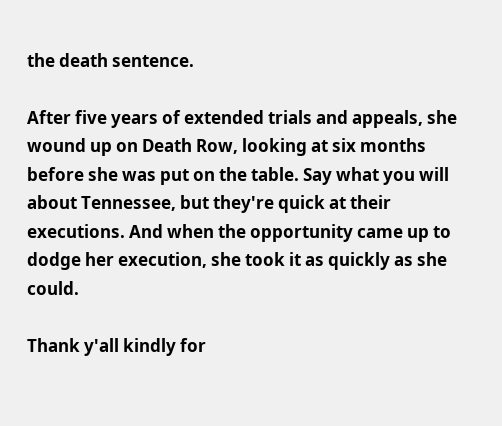the death sentence.

After five years of extended trials and appeals, she wound up on Death Row, looking at six months before she was put on the table. Say what you will about Tennessee, but they're quick at their executions. And when the opportunity came up to dodge her execution, she took it as quickly as she could.

Thank y'all kindly for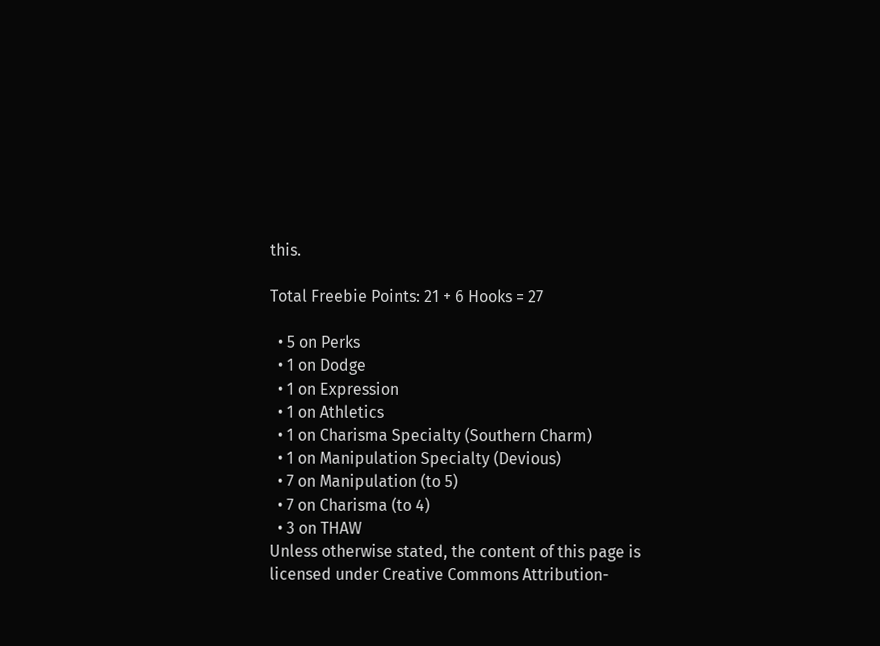this.

Total Freebie Points: 21 + 6 Hooks = 27

  • 5 on Perks
  • 1 on Dodge
  • 1 on Expression
  • 1 on Athletics
  • 1 on Charisma Specialty (Southern Charm)
  • 1 on Manipulation Specialty (Devious)
  • 7 on Manipulation (to 5)
  • 7 on Charisma (to 4)
  • 3 on THAW
Unless otherwise stated, the content of this page is licensed under Creative Commons Attribution-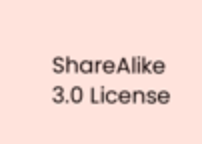ShareAlike 3.0 License